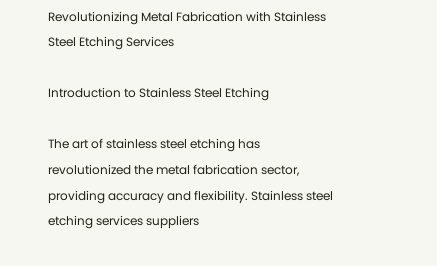Revolutionizing Metal Fabrication with Stainless Steel Etching Services

Introduction to Stainless Steel Etching

The art of stainless steel etching has revolutionized the metal fabrication sector, providing accuracy and flexibility. Stainless steel etching services suppliers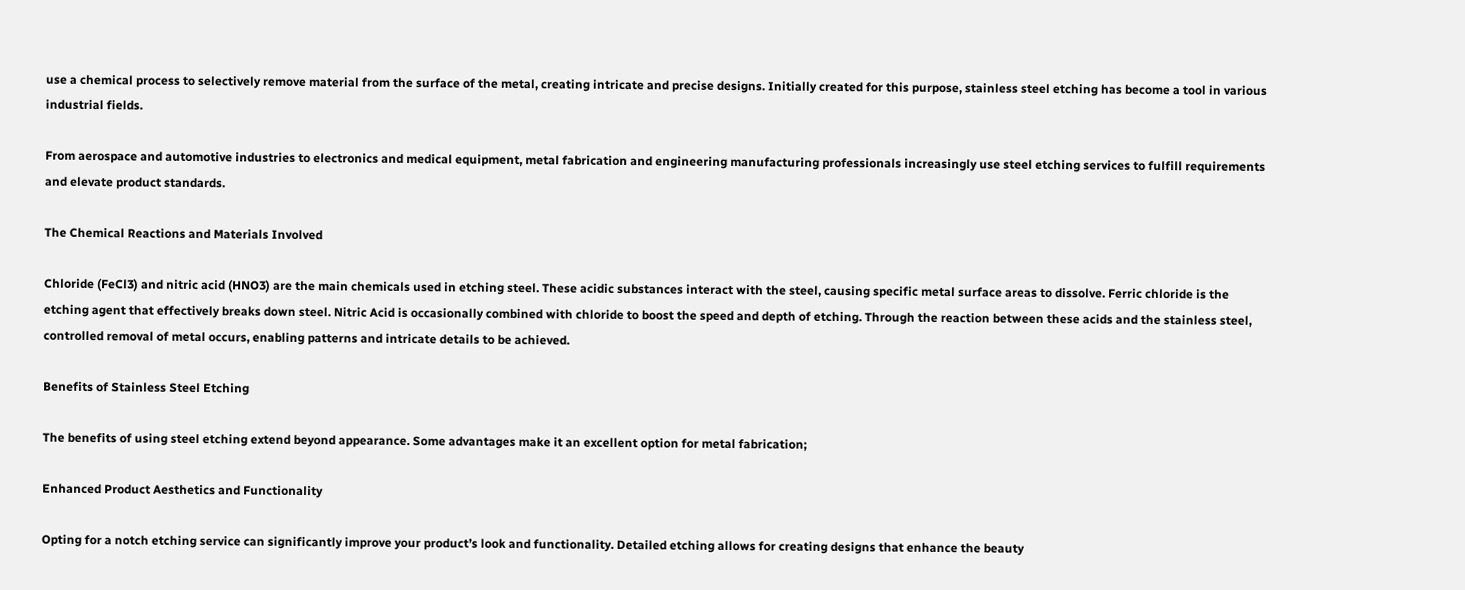use a chemical process to selectively remove material from the surface of the metal, creating intricate and precise designs. Initially created for this purpose, stainless steel etching has become a tool in various industrial fields.

From aerospace and automotive industries to electronics and medical equipment, metal fabrication and engineering manufacturing professionals increasingly use steel etching services to fulfill requirements and elevate product standards.

The Chemical Reactions and Materials Involved

Chloride (FeCl3) and nitric acid (HNO3) are the main chemicals used in etching steel. These acidic substances interact with the steel, causing specific metal surface areas to dissolve. Ferric chloride is the etching agent that effectively breaks down steel. Nitric Acid is occasionally combined with chloride to boost the speed and depth of etching. Through the reaction between these acids and the stainless steel, controlled removal of metal occurs, enabling patterns and intricate details to be achieved.

Benefits of Stainless Steel Etching

The benefits of using steel etching extend beyond appearance. Some advantages make it an excellent option for metal fabrication;

Enhanced Product Aesthetics and Functionality

Opting for a notch etching service can significantly improve your product’s look and functionality. Detailed etching allows for creating designs that enhance the beauty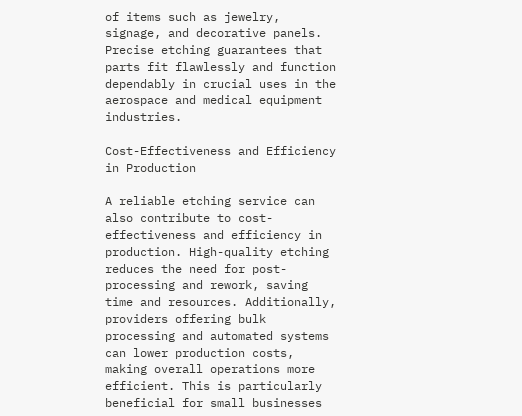of items such as jewelry, signage, and decorative panels. Precise etching guarantees that parts fit flawlessly and function dependably in crucial uses in the aerospace and medical equipment industries.

Cost-Effectiveness and Efficiency in Production

A reliable etching service can also contribute to cost-effectiveness and efficiency in production. High-quality etching reduces the need for post-processing and rework, saving time and resources. Additionally, providers offering bulk processing and automated systems can lower production costs, making overall operations more efficient. This is particularly beneficial for small businesses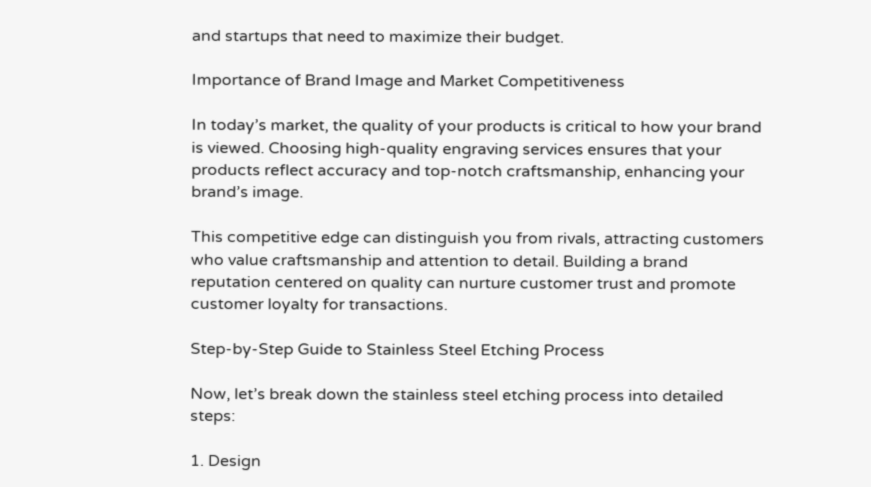and startups that need to maximize their budget.

Importance of Brand Image and Market Competitiveness

In today’s market, the quality of your products is critical to how your brand is viewed. Choosing high-quality engraving services ensures that your products reflect accuracy and top-notch craftsmanship, enhancing your brand’s image.

This competitive edge can distinguish you from rivals, attracting customers who value craftsmanship and attention to detail. Building a brand reputation centered on quality can nurture customer trust and promote customer loyalty for transactions.

Step-by-Step Guide to Stainless Steel Etching Process

Now, let’s break down the stainless steel etching process into detailed steps:

1. Design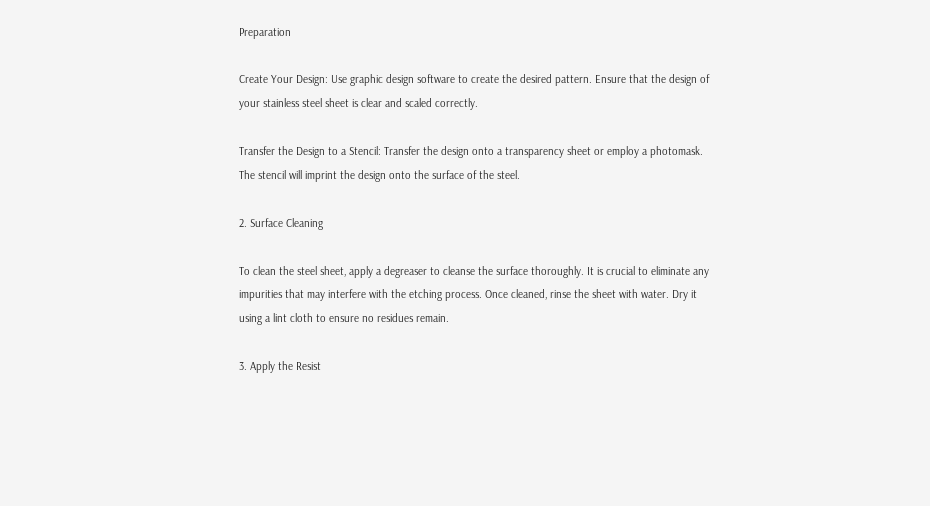Preparation

Create Your Design: Use graphic design software to create the desired pattern. Ensure that the design of your stainless steel sheet is clear and scaled correctly.

Transfer the Design to a Stencil: Transfer the design onto a transparency sheet or employ a photomask. The stencil will imprint the design onto the surface of the steel.

2. Surface Cleaning

To clean the steel sheet, apply a degreaser to cleanse the surface thoroughly. It is crucial to eliminate any impurities that may interfere with the etching process. Once cleaned, rinse the sheet with water. Dry it using a lint cloth to ensure no residues remain.

3. Apply the Resist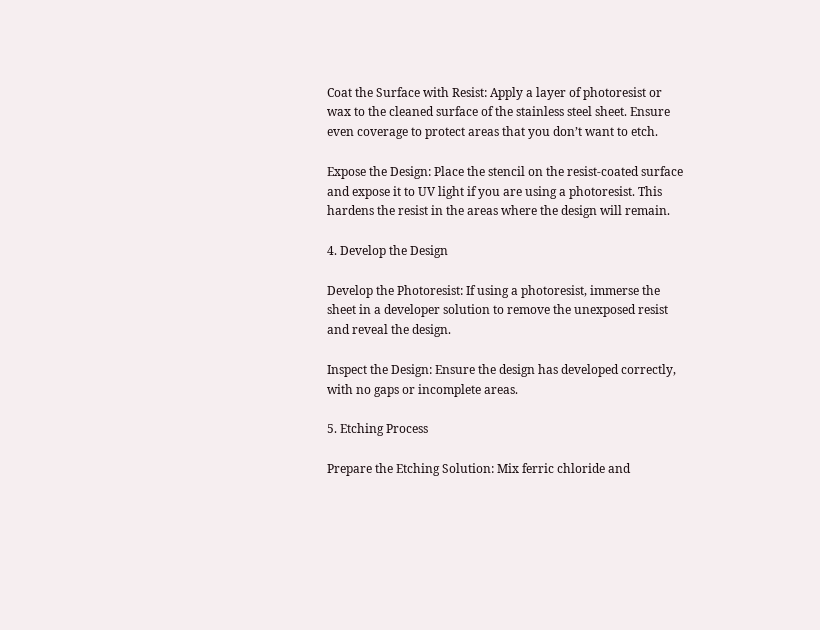Coat the Surface with Resist: Apply a layer of photoresist or wax to the cleaned surface of the stainless steel sheet. Ensure even coverage to protect areas that you don’t want to etch.

Expose the Design: Place the stencil on the resist-coated surface and expose it to UV light if you are using a photoresist. This hardens the resist in the areas where the design will remain.

4. Develop the Design

Develop the Photoresist: If using a photoresist, immerse the sheet in a developer solution to remove the unexposed resist and reveal the design.

Inspect the Design: Ensure the design has developed correctly, with no gaps or incomplete areas.

5. Etching Process

Prepare the Etching Solution: Mix ferric chloride and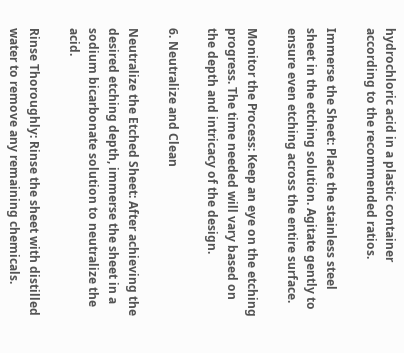hydrochloric acid in a plastic container according to the recommended ratios.

Immerse the Sheet: Place the stainless steel sheet in the etching solution. Agitate gently to ensure even etching across the entire surface.

Monitor the Process: Keep an eye on the etching progress. The time needed will vary based on the depth and intricacy of the design.

6. Neutralize and Clean

Neutralize the Etched Sheet: After achieving the desired etching depth, immerse the sheet in a sodium bicarbonate solution to neutralize the acid.

Rinse Thoroughly: Rinse the sheet with distilled water to remove any remaining chemicals.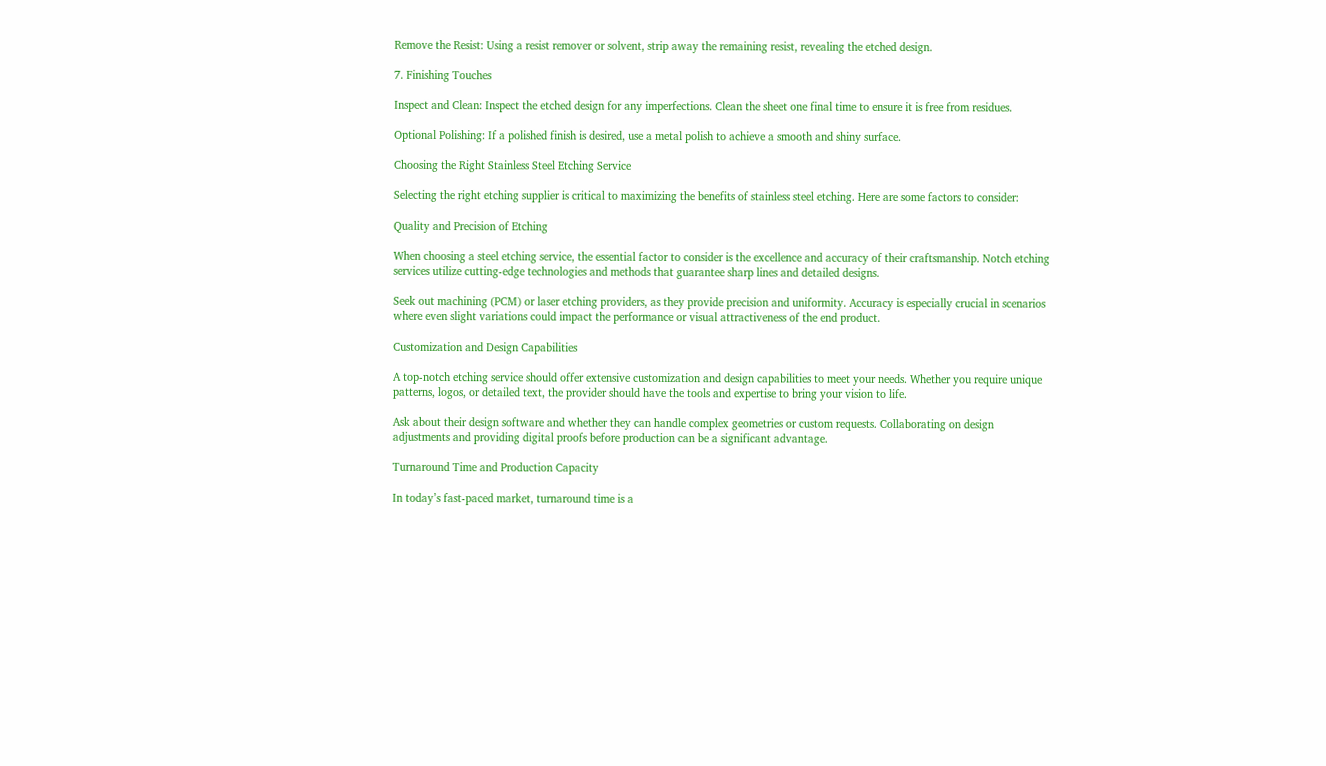Remove the Resist: Using a resist remover or solvent, strip away the remaining resist, revealing the etched design.

7. Finishing Touches

Inspect and Clean: Inspect the etched design for any imperfections. Clean the sheet one final time to ensure it is free from residues.

Optional Polishing: If a polished finish is desired, use a metal polish to achieve a smooth and shiny surface.

Choosing the Right Stainless Steel Etching Service

Selecting the right etching supplier is critical to maximizing the benefits of stainless steel etching. Here are some factors to consider:

Quality and Precision of Etching

When choosing a steel etching service, the essential factor to consider is the excellence and accuracy of their craftsmanship. Notch etching services utilize cutting-edge technologies and methods that guarantee sharp lines and detailed designs.

Seek out machining (PCM) or laser etching providers, as they provide precision and uniformity. Accuracy is especially crucial in scenarios where even slight variations could impact the performance or visual attractiveness of the end product.

Customization and Design Capabilities

A top-notch etching service should offer extensive customization and design capabilities to meet your needs. Whether you require unique patterns, logos, or detailed text, the provider should have the tools and expertise to bring your vision to life.

Ask about their design software and whether they can handle complex geometries or custom requests. Collaborating on design adjustments and providing digital proofs before production can be a significant advantage.

Turnaround Time and Production Capacity

In today’s fast-paced market, turnaround time is a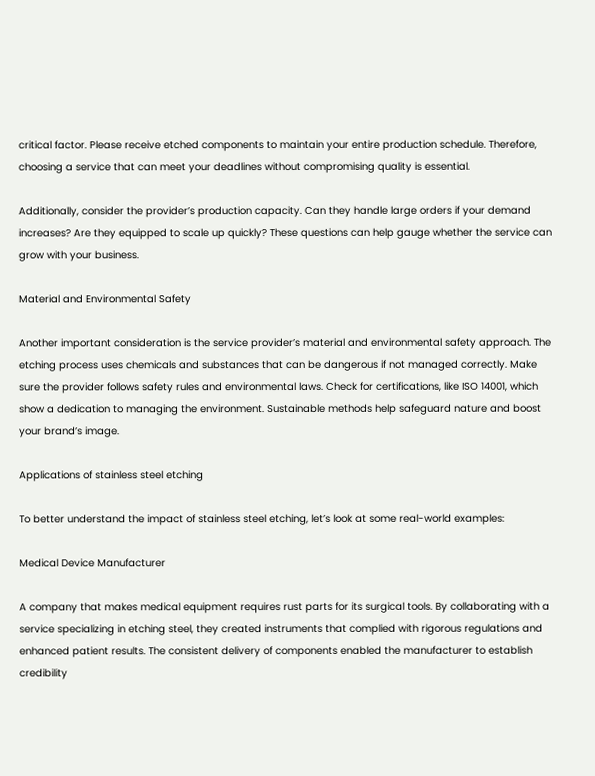critical factor. Please receive etched components to maintain your entire production schedule. Therefore, choosing a service that can meet your deadlines without compromising quality is essential.

Additionally, consider the provider’s production capacity. Can they handle large orders if your demand increases? Are they equipped to scale up quickly? These questions can help gauge whether the service can grow with your business.

Material and Environmental Safety

Another important consideration is the service provider’s material and environmental safety approach. The etching process uses chemicals and substances that can be dangerous if not managed correctly. Make sure the provider follows safety rules and environmental laws. Check for certifications, like ISO 14001, which show a dedication to managing the environment. Sustainable methods help safeguard nature and boost your brand’s image.

Applications of stainless steel etching

To better understand the impact of stainless steel etching, let’s look at some real-world examples:

Medical Device Manufacturer

A company that makes medical equipment requires rust parts for its surgical tools. By collaborating with a service specializing in etching steel, they created instruments that complied with rigorous regulations and enhanced patient results. The consistent delivery of components enabled the manufacturer to establish credibility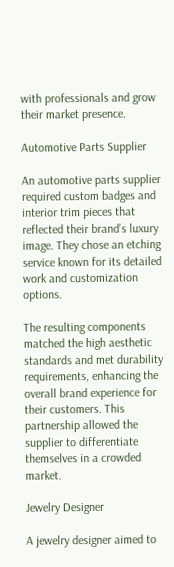with professionals and grow their market presence.

Automotive Parts Supplier

An automotive parts supplier required custom badges and interior trim pieces that reflected their brand’s luxury image. They chose an etching service known for its detailed work and customization options.

The resulting components matched the high aesthetic standards and met durability requirements, enhancing the overall brand experience for their customers. This partnership allowed the supplier to differentiate themselves in a crowded market.

Jewelry Designer

A jewelry designer aimed to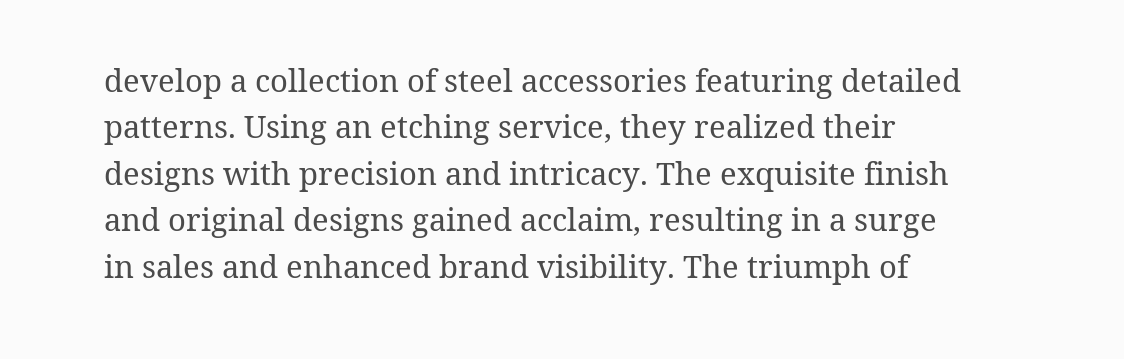develop a collection of steel accessories featuring detailed patterns. Using an etching service, they realized their designs with precision and intricacy. The exquisite finish and original designs gained acclaim, resulting in a surge in sales and enhanced brand visibility. The triumph of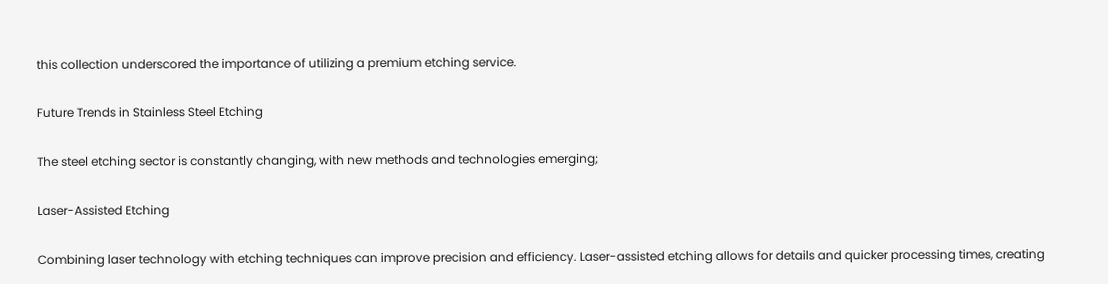this collection underscored the importance of utilizing a premium etching service.

Future Trends in Stainless Steel Etching

The steel etching sector is constantly changing, with new methods and technologies emerging;

Laser-Assisted Etching

Combining laser technology with etching techniques can improve precision and efficiency. Laser-assisted etching allows for details and quicker processing times, creating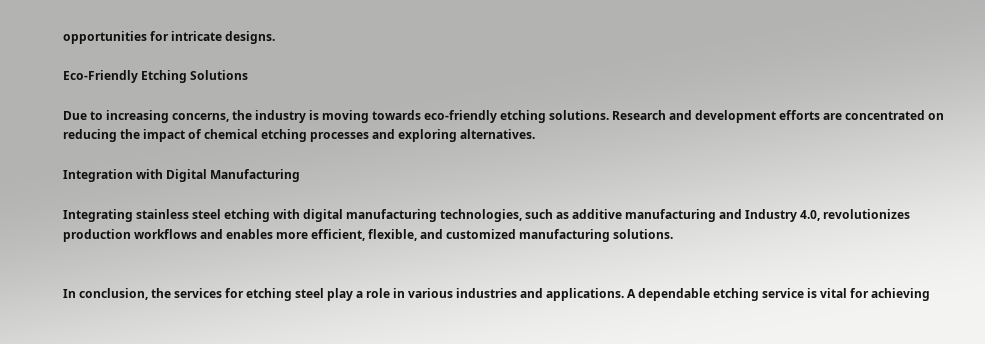opportunities for intricate designs.

Eco-Friendly Etching Solutions

Due to increasing concerns, the industry is moving towards eco-friendly etching solutions. Research and development efforts are concentrated on reducing the impact of chemical etching processes and exploring alternatives.

Integration with Digital Manufacturing

Integrating stainless steel etching with digital manufacturing technologies, such as additive manufacturing and Industry 4.0, revolutionizes production workflows and enables more efficient, flexible, and customized manufacturing solutions.


In conclusion, the services for etching steel play a role in various industries and applications. A dependable etching service is vital for achieving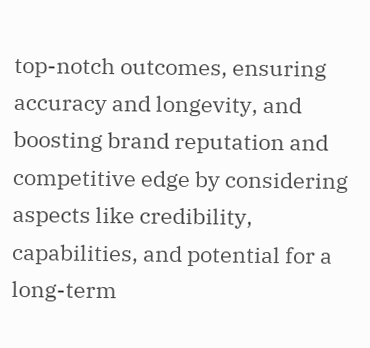top-notch outcomes, ensuring accuracy and longevity, and boosting brand reputation and competitive edge by considering aspects like credibility, capabilities, and potential for a long-term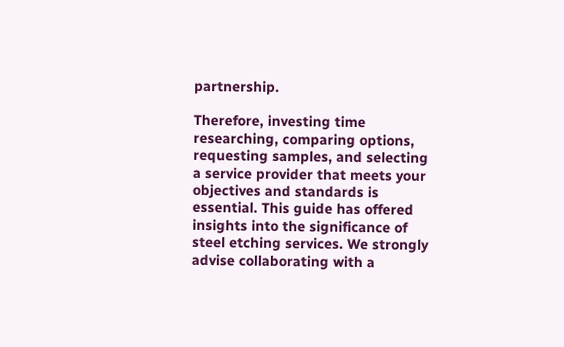partnership.

Therefore, investing time researching, comparing options, requesting samples, and selecting a service provider that meets your objectives and standards is essential. This guide has offered insights into the significance of steel etching services. We strongly advise collaborating with a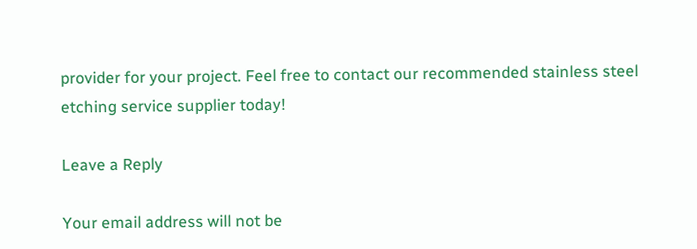provider for your project. Feel free to contact our recommended stainless steel etching service supplier today!

Leave a Reply

Your email address will not be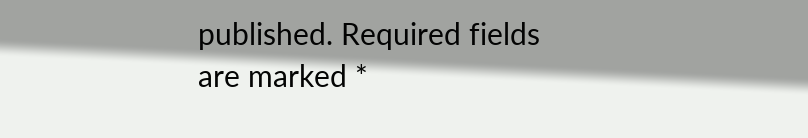published. Required fields are marked *